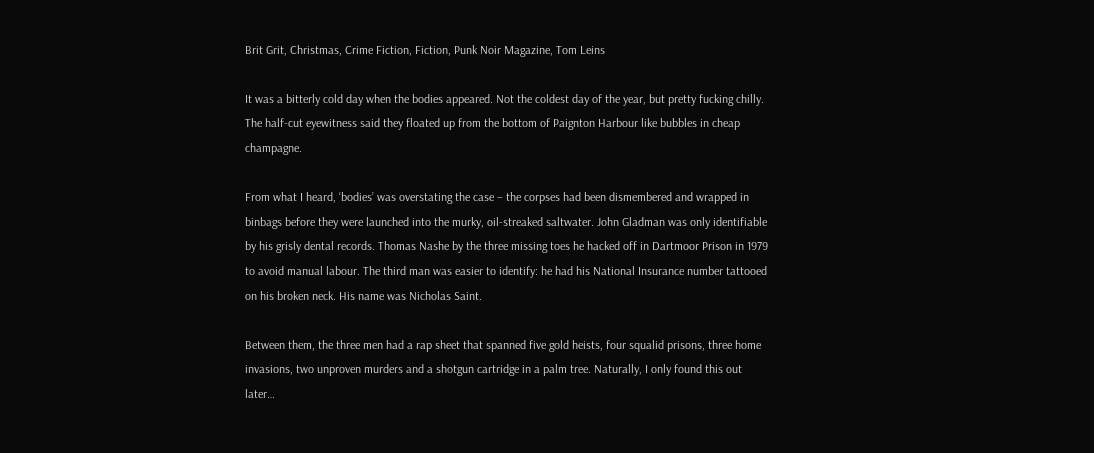Brit Grit, Christmas, Crime Fiction, Fiction, Punk Noir Magazine, Tom Leins

It was a bitterly cold day when the bodies appeared. Not the coldest day of the year, but pretty fucking chilly. The half-cut eyewitness said they floated up from the bottom of Paignton Harbour like bubbles in cheap champagne.

From what I heard, ‘bodies’ was overstating the case – the corpses had been dismembered and wrapped in binbags before they were launched into the murky, oil-streaked saltwater. John Gladman was only identifiable by his grisly dental records. Thomas Nashe by the three missing toes he hacked off in Dartmoor Prison in 1979 to avoid manual labour. The third man was easier to identify: he had his National Insurance number tattooed on his broken neck. His name was Nicholas Saint.

Between them, the three men had a rap sheet that spanned five gold heists, four squalid prisons, three home invasions, two unproven murders and a shotgun cartridge in a palm tree. Naturally, I only found this out later…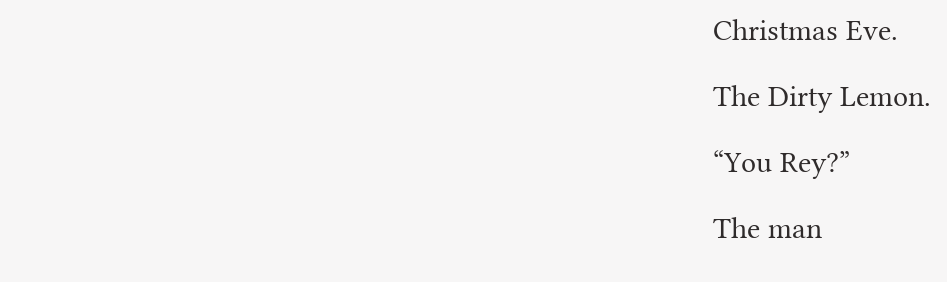Christmas Eve.

The Dirty Lemon.

“You Rey?”

The man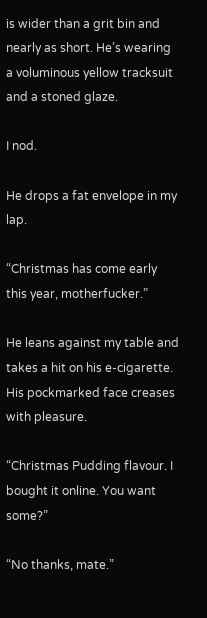is wider than a grit bin and nearly as short. He’s wearing a voluminous yellow tracksuit and a stoned glaze.

I nod.

He drops a fat envelope in my lap.

“Christmas has come early this year, motherfucker.”

He leans against my table and takes a hit on his e-cigarette. His pockmarked face creases with pleasure.

“Christmas Pudding flavour. I bought it online. You want some?”

“No thanks, mate.”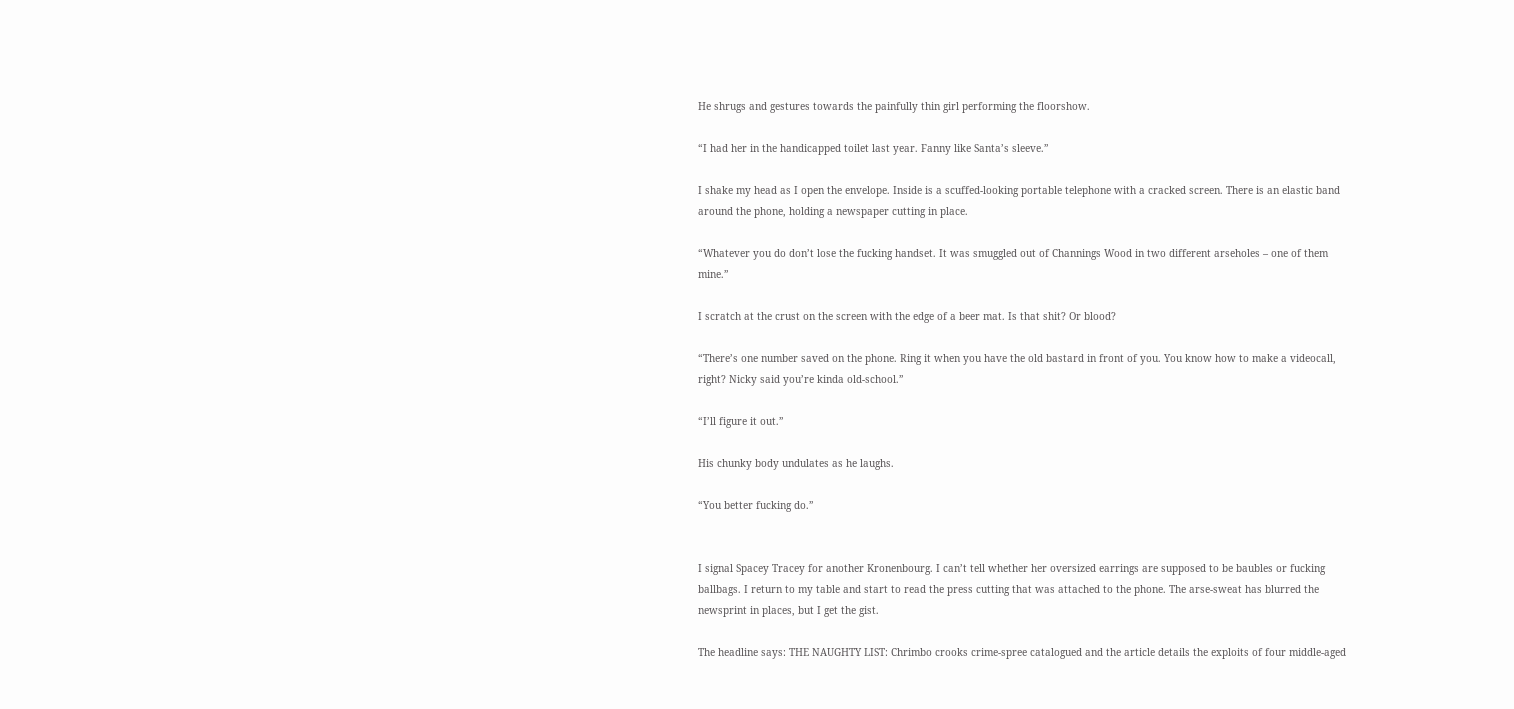He shrugs and gestures towards the painfully thin girl performing the floorshow.

“I had her in the handicapped toilet last year. Fanny like Santa’s sleeve.”

I shake my head as I open the envelope. Inside is a scuffed-looking portable telephone with a cracked screen. There is an elastic band around the phone, holding a newspaper cutting in place.

“Whatever you do don’t lose the fucking handset. It was smuggled out of Channings Wood in two different arseholes – one of them mine.”

I scratch at the crust on the screen with the edge of a beer mat. Is that shit? Or blood?

“There’s one number saved on the phone. Ring it when you have the old bastard in front of you. You know how to make a videocall, right? Nicky said you’re kinda old-school.”

“I’ll figure it out.”

His chunky body undulates as he laughs.

“You better fucking do.”


I signal Spacey Tracey for another Kronenbourg. I can’t tell whether her oversized earrings are supposed to be baubles or fucking ballbags. I return to my table and start to read the press cutting that was attached to the phone. The arse-sweat has blurred the newsprint in places, but I get the gist.

The headline says: THE NAUGHTY LIST: Chrimbo crooks crime-spree catalogued and the article details the exploits of four middle-aged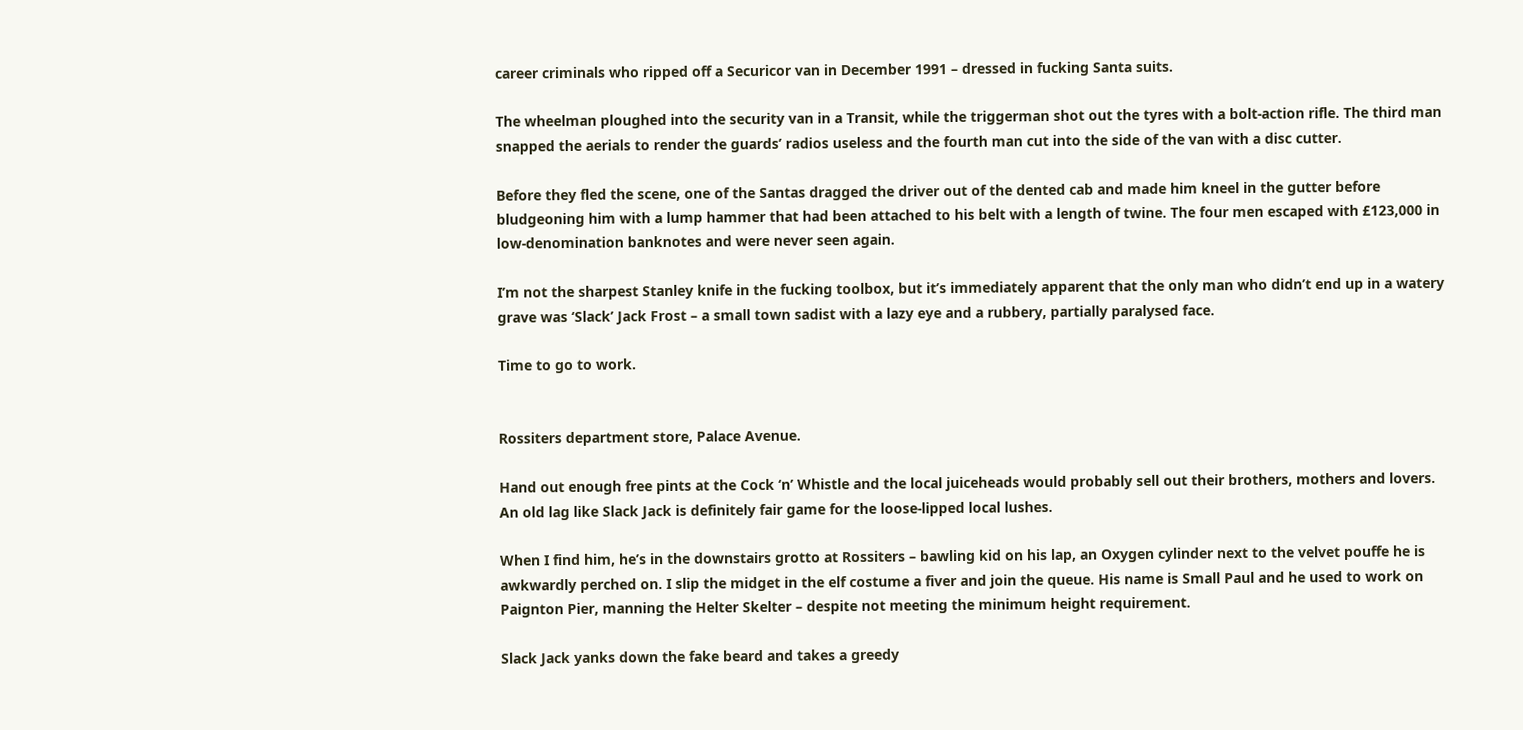career criminals who ripped off a Securicor van in December 1991 – dressed in fucking Santa suits.

The wheelman ploughed into the security van in a Transit, while the triggerman shot out the tyres with a bolt-action rifle. The third man snapped the aerials to render the guards’ radios useless and the fourth man cut into the side of the van with a disc cutter.

Before they fled the scene, one of the Santas dragged the driver out of the dented cab and made him kneel in the gutter before bludgeoning him with a lump hammer that had been attached to his belt with a length of twine. The four men escaped with £123,000 in low-denomination banknotes and were never seen again.

I’m not the sharpest Stanley knife in the fucking toolbox, but it’s immediately apparent that the only man who didn’t end up in a watery grave was ‘Slack’ Jack Frost – a small town sadist with a lazy eye and a rubbery, partially paralysed face.

Time to go to work.


Rossiters department store, Palace Avenue.

Hand out enough free pints at the Cock ‘n’ Whistle and the local juiceheads would probably sell out their brothers, mothers and lovers. An old lag like Slack Jack is definitely fair game for the loose-lipped local lushes.

When I find him, he’s in the downstairs grotto at Rossiters – bawling kid on his lap, an Oxygen cylinder next to the velvet pouffe he is awkwardly perched on. I slip the midget in the elf costume a fiver and join the queue. His name is Small Paul and he used to work on Paignton Pier, manning the Helter Skelter – despite not meeting the minimum height requirement.

Slack Jack yanks down the fake beard and takes a greedy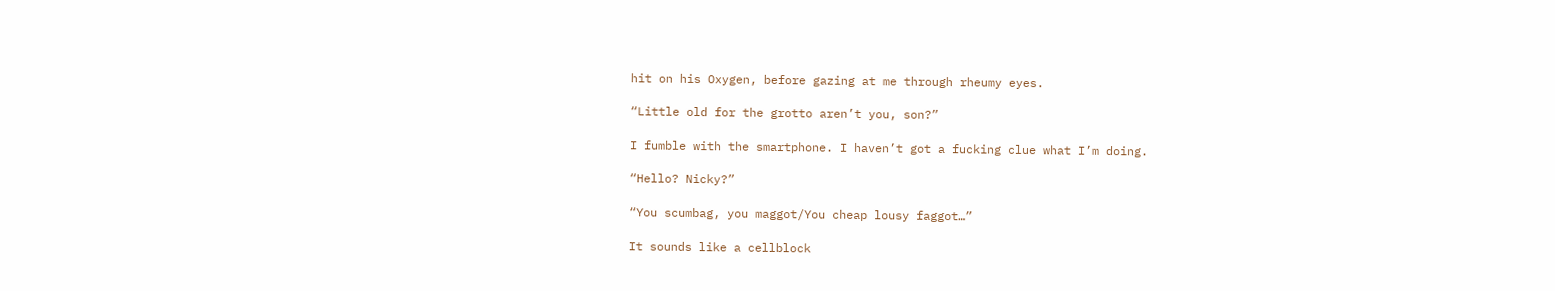hit on his Oxygen, before gazing at me through rheumy eyes.

“Little old for the grotto aren’t you, son?”

I fumble with the smartphone. I haven’t got a fucking clue what I’m doing.

“Hello? Nicky?”

“You scumbag, you maggot/You cheap lousy faggot…”

It sounds like a cellblock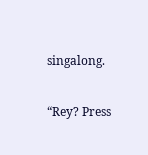singalong.

“Rey? Press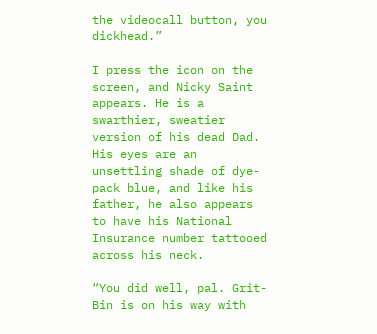the videocall button, you dickhead.”

I press the icon on the screen, and Nicky Saint appears. He is a swarthier, sweatier version of his dead Dad. His eyes are an unsettling shade of dye-pack blue, and like his father, he also appears to have his National Insurance number tattooed across his neck.

“You did well, pal. Grit-Bin is on his way with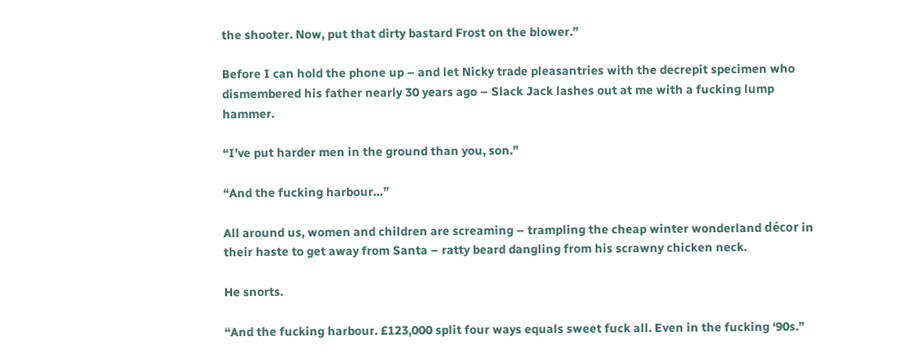the shooter. Now, put that dirty bastard Frost on the blower.”

Before I can hold the phone up – and let Nicky trade pleasantries with the decrepit specimen who dismembered his father nearly 30 years ago – Slack Jack lashes out at me with a fucking lump hammer.

“I’ve put harder men in the ground than you, son.”

“And the fucking harbour…”

All around us, women and children are screaming – trampling the cheap winter wonderland décor in their haste to get away from Santa – ratty beard dangling from his scrawny chicken neck.

He snorts.

“And the fucking harbour. £123,000 split four ways equals sweet fuck all. Even in the fucking ‘90s.”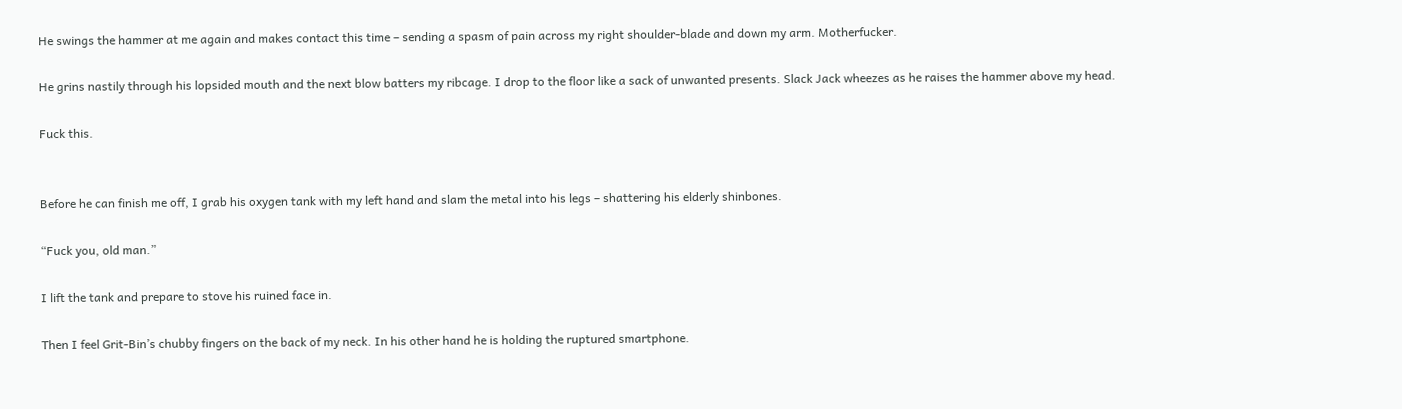He swings the hammer at me again and makes contact this time – sending a spasm of pain across my right shoulder-blade and down my arm. Motherfucker.

He grins nastily through his lopsided mouth and the next blow batters my ribcage. I drop to the floor like a sack of unwanted presents. Slack Jack wheezes as he raises the hammer above my head.

Fuck this.


Before he can finish me off, I grab his oxygen tank with my left hand and slam the metal into his legs – shattering his elderly shinbones.

“Fuck you, old man.”

I lift the tank and prepare to stove his ruined face in.

Then I feel Grit-Bin’s chubby fingers on the back of my neck. In his other hand he is holding the ruptured smartphone.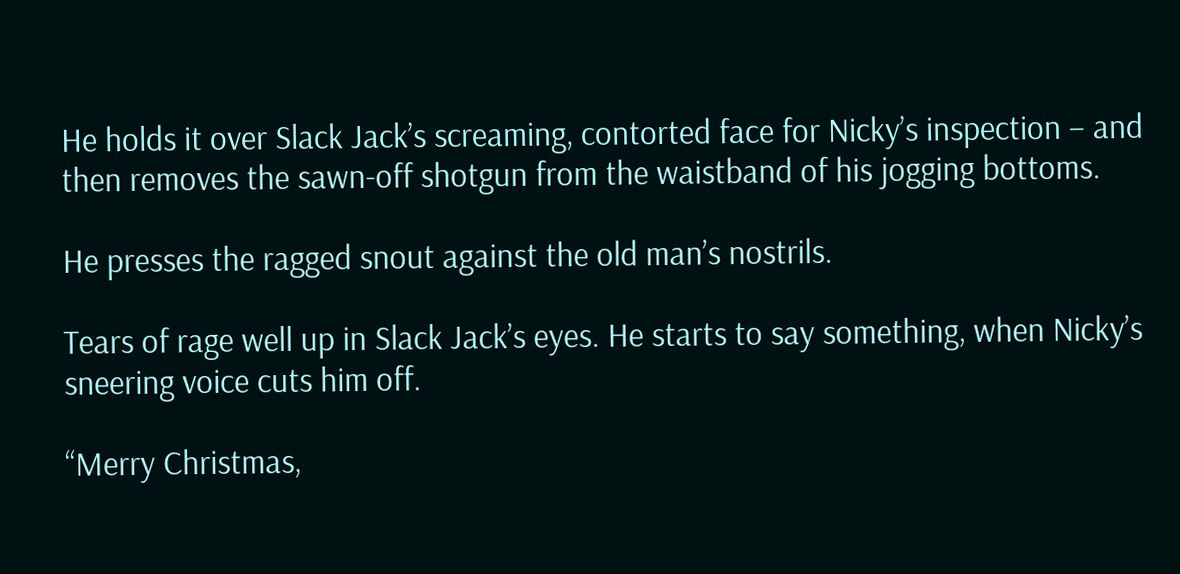He holds it over Slack Jack’s screaming, contorted face for Nicky’s inspection – and then removes the sawn-off shotgun from the waistband of his jogging bottoms.

He presses the ragged snout against the old man’s nostrils.

Tears of rage well up in Slack Jack’s eyes. He starts to say something, when Nicky’s sneering voice cuts him off.

“Merry Christmas,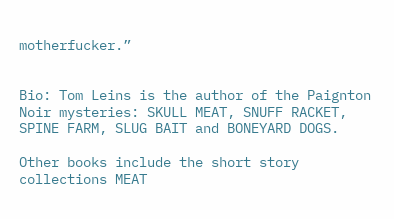motherfucker.”


Bio: Tom Leins is the author of the Paignton Noir mysteries: SKULL MEAT, SNUFF RACKET, SPINE FARM, SLUG BAIT and BONEYARD DOGS.

Other books include the short story collections MEAT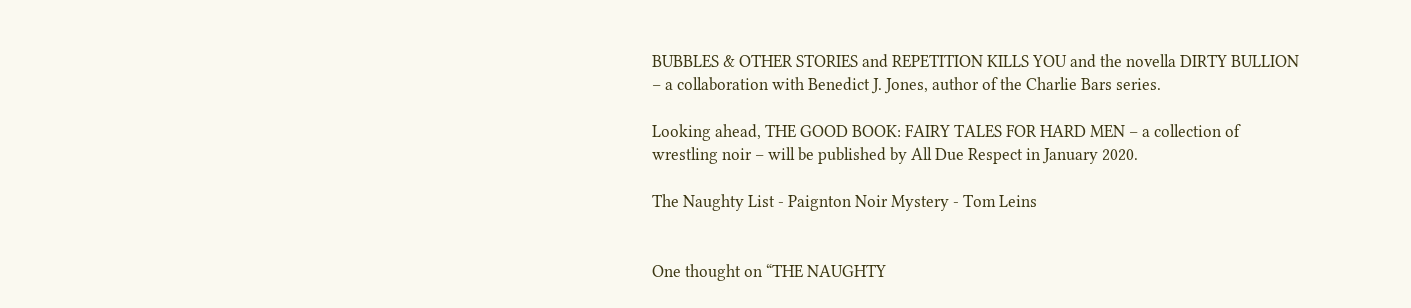BUBBLES & OTHER STORIES and REPETITION KILLS YOU and the novella DIRTY BULLION – a collaboration with Benedict J. Jones, author of the Charlie Bars series.

Looking ahead, THE GOOD BOOK: FAIRY TALES FOR HARD MEN – a collection of wrestling noir – will be published by All Due Respect in January 2020.

The Naughty List - Paignton Noir Mystery - Tom Leins


One thought on “THE NAUGHTY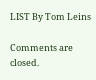LIST By Tom Leins

Comments are closed.